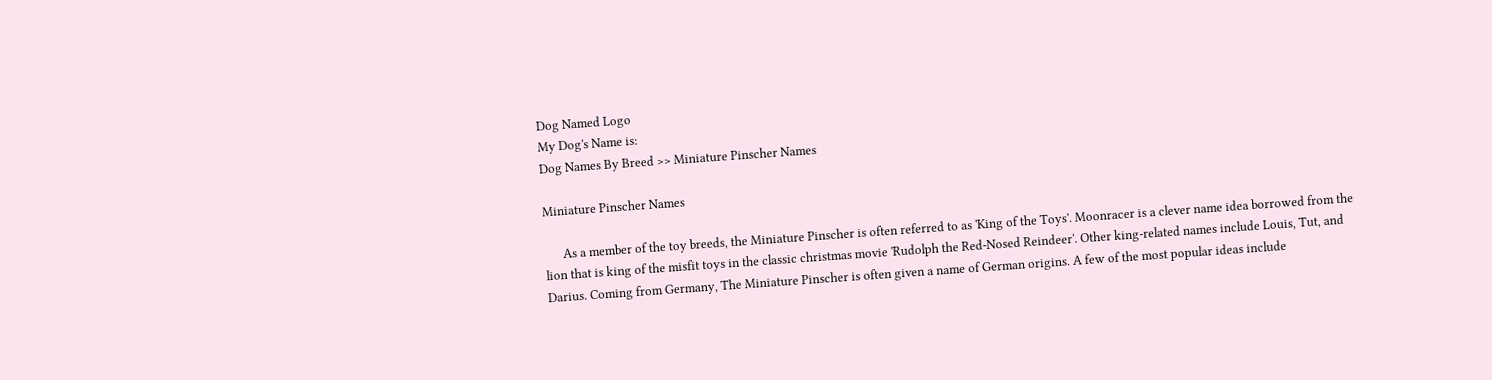Dog Named Logo
My Dog's Name is:
Dog Names By Breed >> Miniature Pinscher Names

Miniature Pinscher Names

      As a member of the toy breeds, the Miniature Pinscher is often referred to as 'King of the Toys'. Moonracer is a clever name idea borrowed from the lion that is king of the misfit toys in the classic christmas movie 'Rudolph the Red-Nosed Reindeer'. Other king-related names include Louis, Tut, and Darius. Coming from Germany, The Miniature Pinscher is often given a name of German origins. A few of the most popular ideas include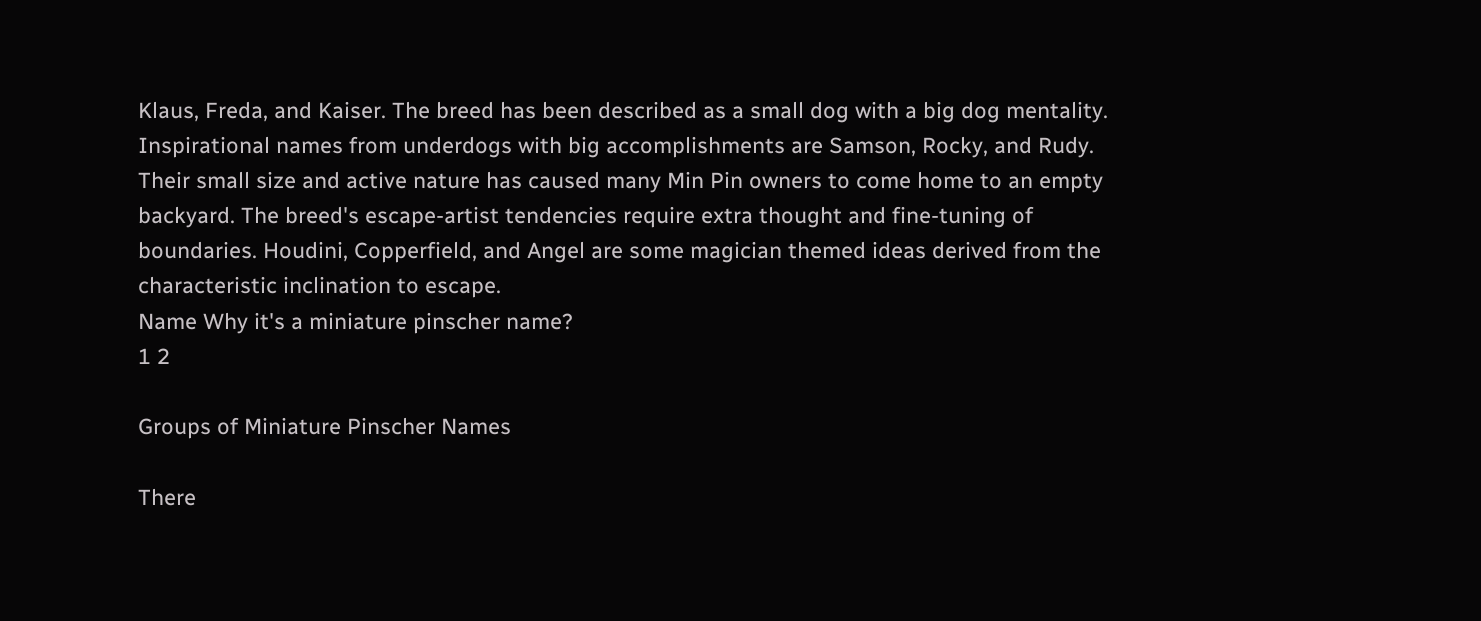Klaus, Freda, and Kaiser. The breed has been described as a small dog with a big dog mentality. Inspirational names from underdogs with big accomplishments are Samson, Rocky, and Rudy. Their small size and active nature has caused many Min Pin owners to come home to an empty backyard. The breed's escape-artist tendencies require extra thought and fine-tuning of boundaries. Houdini, Copperfield, and Angel are some magician themed ideas derived from the characteristic inclination to escape.
Name Why it's a miniature pinscher name?
1 2

Groups of Miniature Pinscher Names

There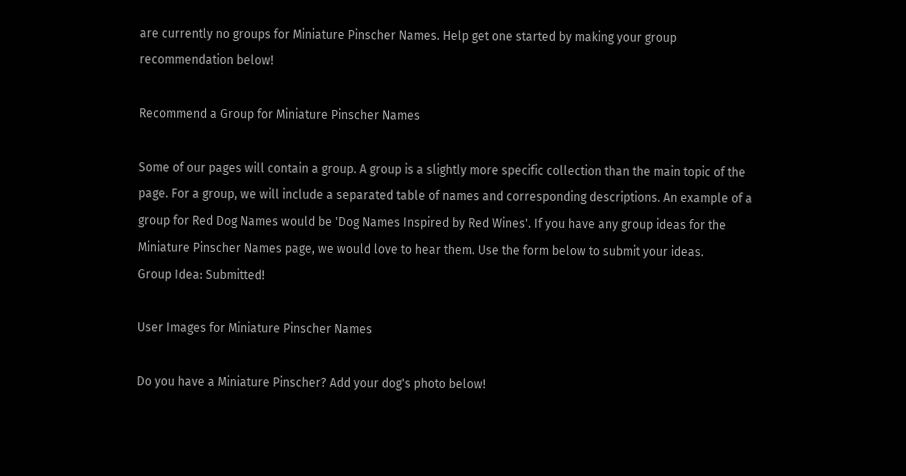are currently no groups for Miniature Pinscher Names. Help get one started by making your group recommendation below!

Recommend a Group for Miniature Pinscher Names

Some of our pages will contain a group. A group is a slightly more specific collection than the main topic of the page. For a group, we will include a separated table of names and corresponding descriptions. An example of a group for Red Dog Names would be 'Dog Names Inspired by Red Wines'. If you have any group ideas for the Miniature Pinscher Names page, we would love to hear them. Use the form below to submit your ideas.
Group Idea: Submitted!

User Images for Miniature Pinscher Names

Do you have a Miniature Pinscher? Add your dog's photo below!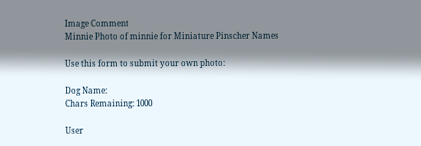Image Comment
Minnie Photo of minnie for Miniature Pinscher Names

Use this form to submit your own photo:

Dog Name:
Chars Remaining: 1000

User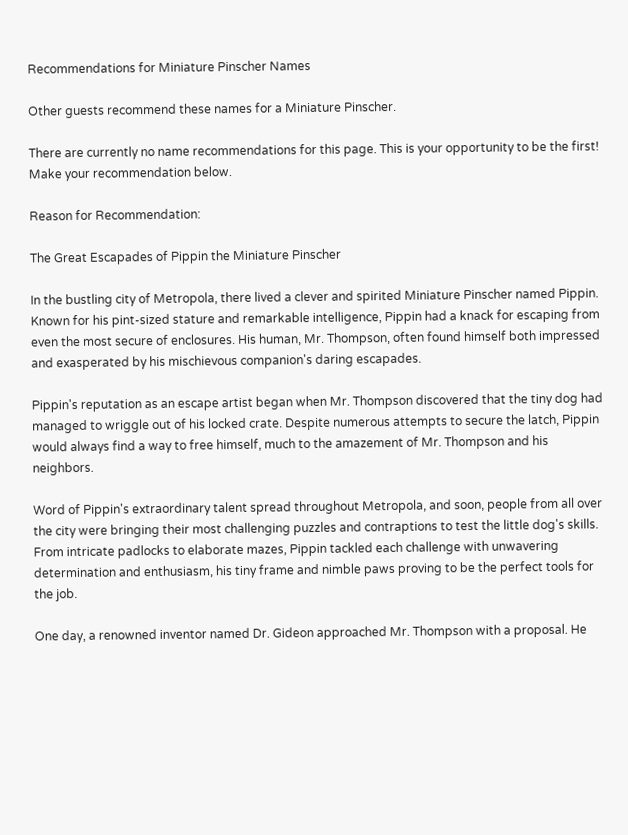Recommendations for Miniature Pinscher Names

Other guests recommend these names for a Miniature Pinscher.

There are currently no name recommendations for this page. This is your opportunity to be the first! Make your recommendation below.

Reason for Recommendation:

The Great Escapades of Pippin the Miniature Pinscher

In the bustling city of Metropola, there lived a clever and spirited Miniature Pinscher named Pippin. Known for his pint-sized stature and remarkable intelligence, Pippin had a knack for escaping from even the most secure of enclosures. His human, Mr. Thompson, often found himself both impressed and exasperated by his mischievous companion's daring escapades.

Pippin's reputation as an escape artist began when Mr. Thompson discovered that the tiny dog had managed to wriggle out of his locked crate. Despite numerous attempts to secure the latch, Pippin would always find a way to free himself, much to the amazement of Mr. Thompson and his neighbors.

Word of Pippin's extraordinary talent spread throughout Metropola, and soon, people from all over the city were bringing their most challenging puzzles and contraptions to test the little dog's skills. From intricate padlocks to elaborate mazes, Pippin tackled each challenge with unwavering determination and enthusiasm, his tiny frame and nimble paws proving to be the perfect tools for the job.

One day, a renowned inventor named Dr. Gideon approached Mr. Thompson with a proposal. He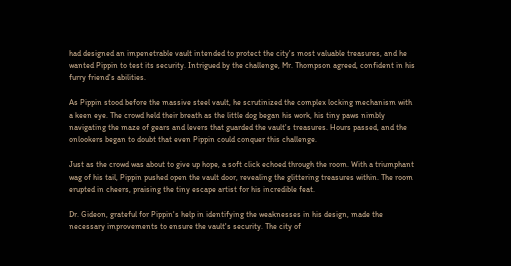had designed an impenetrable vault intended to protect the city's most valuable treasures, and he wanted Pippin to test its security. Intrigued by the challenge, Mr. Thompson agreed, confident in his furry friend's abilities.

As Pippin stood before the massive steel vault, he scrutinized the complex locking mechanism with a keen eye. The crowd held their breath as the little dog began his work, his tiny paws nimbly navigating the maze of gears and levers that guarded the vault's treasures. Hours passed, and the onlookers began to doubt that even Pippin could conquer this challenge.

Just as the crowd was about to give up hope, a soft click echoed through the room. With a triumphant wag of his tail, Pippin pushed open the vault door, revealing the glittering treasures within. The room erupted in cheers, praising the tiny escape artist for his incredible feat.

Dr. Gideon, grateful for Pippin's help in identifying the weaknesses in his design, made the necessary improvements to ensure the vault's security. The city of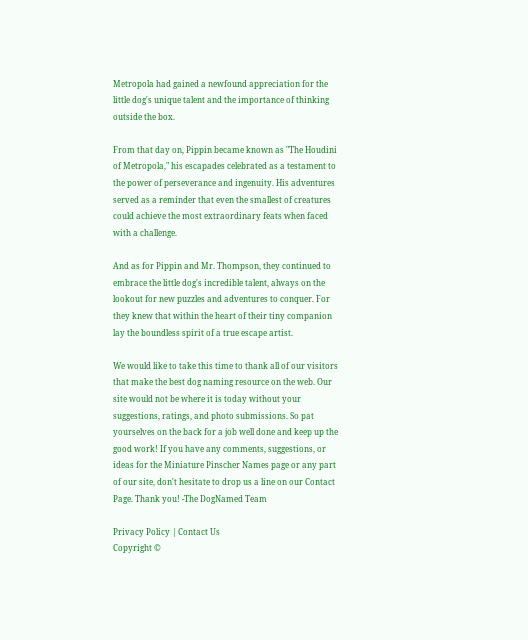Metropola had gained a newfound appreciation for the little dog's unique talent and the importance of thinking outside the box.

From that day on, Pippin became known as "The Houdini of Metropola," his escapades celebrated as a testament to the power of perseverance and ingenuity. His adventures served as a reminder that even the smallest of creatures could achieve the most extraordinary feats when faced with a challenge.

And as for Pippin and Mr. Thompson, they continued to embrace the little dog's incredible talent, always on the lookout for new puzzles and adventures to conquer. For they knew that within the heart of their tiny companion lay the boundless spirit of a true escape artist.

We would like to take this time to thank all of our visitors that make the best dog naming resource on the web. Our site would not be where it is today without your suggestions, ratings, and photo submissions. So pat yourselves on the back for a job well done and keep up the good work! If you have any comments, suggestions, or ideas for the Miniature Pinscher Names page or any part of our site, don't hesitate to drop us a line on our Contact Page. Thank you! -The DogNamed Team

Privacy Policy | Contact Us
Copyright ©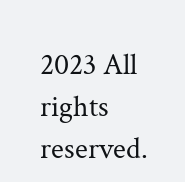2023 All rights reserved.